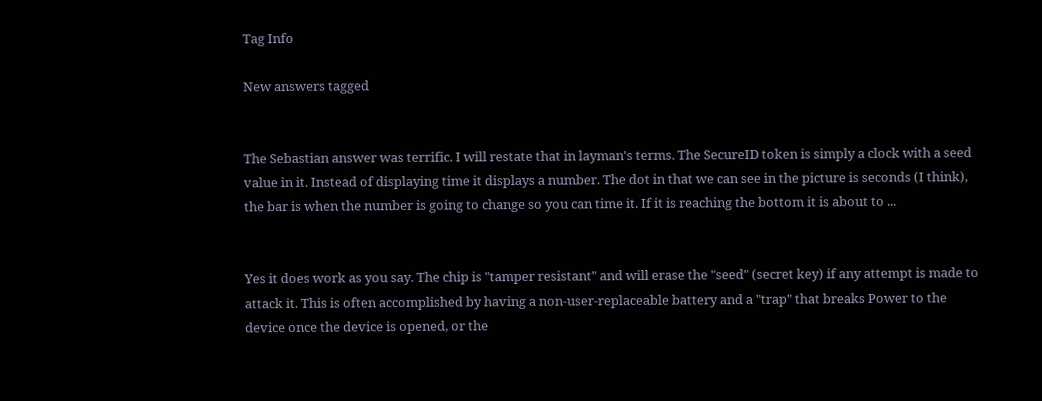Tag Info

New answers tagged


The Sebastian answer was terrific. I will restate that in layman's terms. The SecureID token is simply a clock with a seed value in it. Instead of displaying time it displays a number. The dot in that we can see in the picture is seconds (I think), the bar is when the number is going to change so you can time it. If it is reaching the bottom it is about to ...


Yes it does work as you say. The chip is "tamper resistant" and will erase the "seed" (secret key) if any attempt is made to attack it. This is often accomplished by having a non-user-replaceable battery and a "trap" that breaks Power to the device once the device is opened, or the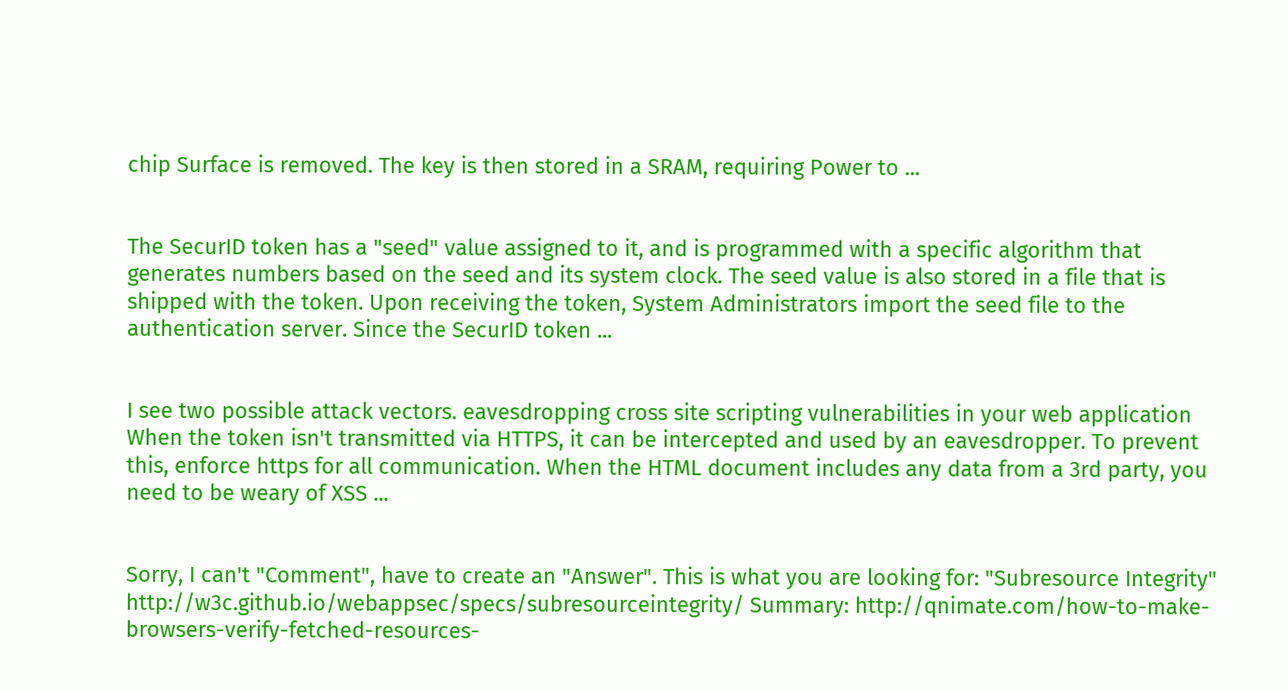chip Surface is removed. The key is then stored in a SRAM, requiring Power to ...


The SecurID token has a "seed" value assigned to it, and is programmed with a specific algorithm that generates numbers based on the seed and its system clock. The seed value is also stored in a file that is shipped with the token. Upon receiving the token, System Administrators import the seed file to the authentication server. Since the SecurID token ...


I see two possible attack vectors. eavesdropping cross site scripting vulnerabilities in your web application When the token isn't transmitted via HTTPS, it can be intercepted and used by an eavesdropper. To prevent this, enforce https for all communication. When the HTML document includes any data from a 3rd party, you need to be weary of XSS ...


Sorry, I can't "Comment", have to create an "Answer". This is what you are looking for: "Subresource Integrity" http://w3c.github.io/webappsec/specs/subresourceintegrity/ Summary: http://qnimate.com/how-to-make-browsers-verify-fetched-resources-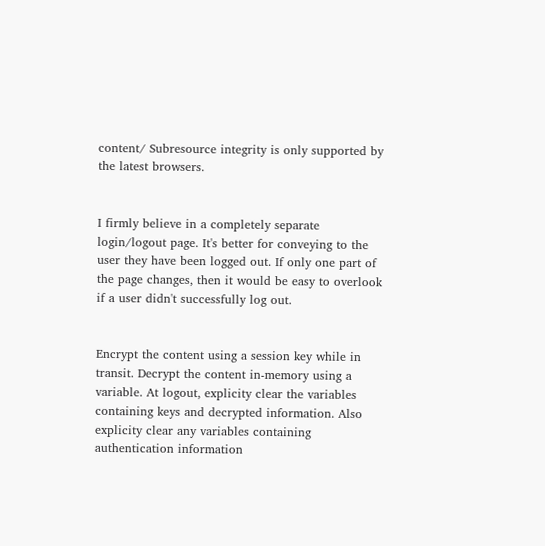content/ Subresource integrity is only supported by the latest browsers.


I firmly believe in a completely separate login/logout page. It's better for conveying to the user they have been logged out. If only one part of the page changes, then it would be easy to overlook if a user didn't successfully log out.


Encrypt the content using a session key while in transit. Decrypt the content in-memory using a variable. At logout, explicity clear the variables containing keys and decrypted information. Also explicity clear any variables containing authentication information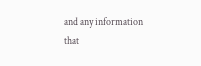and any information that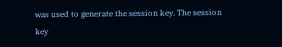was used to generate the session key. The session key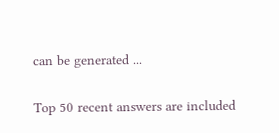can be generated ...

Top 50 recent answers are included